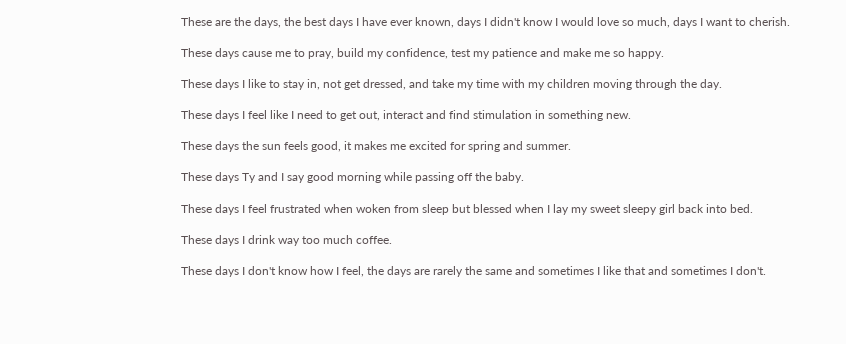These are the days, the best days I have ever known, days I didn't know I would love so much, days I want to cherish.

These days cause me to pray, build my confidence, test my patience and make me so happy.

These days I like to stay in, not get dressed, and take my time with my children moving through the day.

These days I feel like I need to get out, interact and find stimulation in something new.

These days the sun feels good, it makes me excited for spring and summer.

These days Ty and I say good morning while passing off the baby.

These days I feel frustrated when woken from sleep but blessed when I lay my sweet sleepy girl back into bed.

These days I drink way too much coffee.

These days I don't know how I feel, the days are rarely the same and sometimes I like that and sometimes I don't.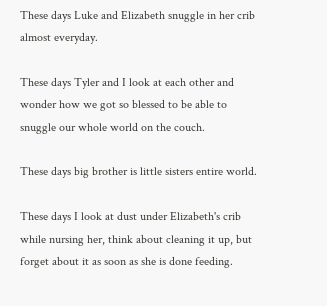These days Luke and Elizabeth snuggle in her crib almost everyday.

These days Tyler and I look at each other and wonder how we got so blessed to be able to snuggle our whole world on the couch.

These days big brother is little sisters entire world.

These days I look at dust under Elizabeth's crib while nursing her, think about cleaning it up, but forget about it as soon as she is done feeding.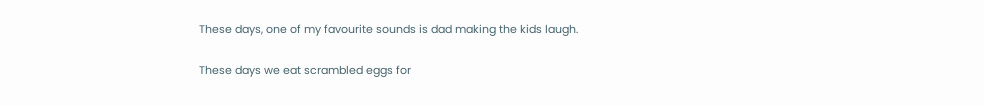These days, one of my favourite sounds is dad making the kids laugh.

These days we eat scrambled eggs for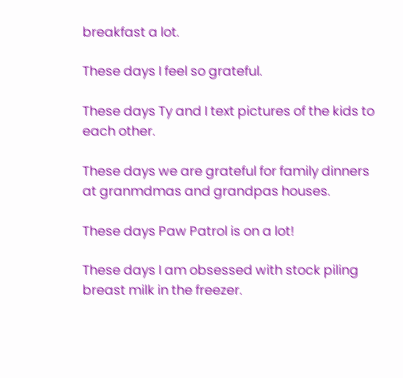breakfast a lot.

These days I feel so grateful.

These days Ty and I text pictures of the kids to each other.

These days we are grateful for family dinners at granmdmas and grandpas houses.

These days Paw Patrol is on a lot!

These days I am obsessed with stock piling breast milk in the freezer.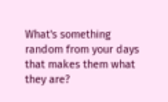What's something random from your days that makes them what they are?